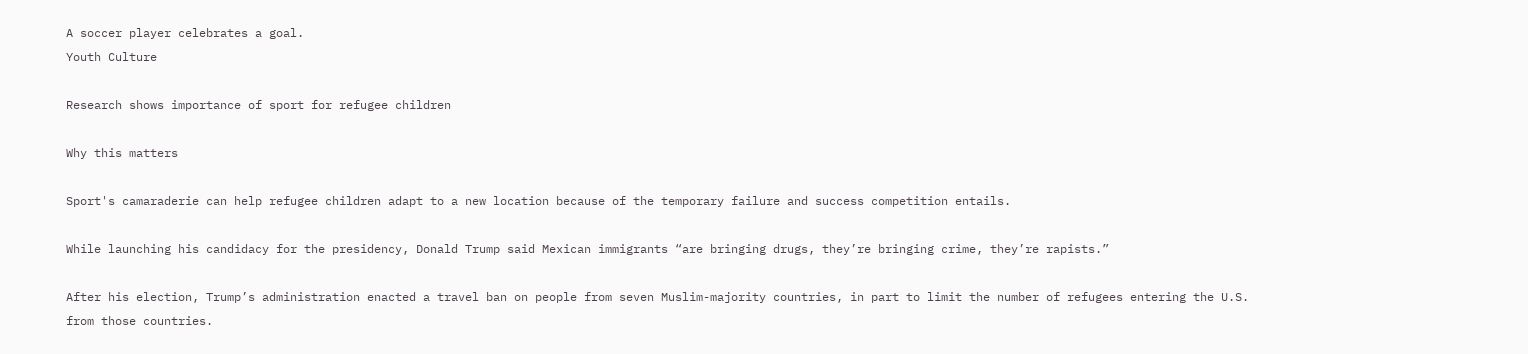A soccer player celebrates a goal.
Youth Culture

Research shows importance of sport for refugee children

Why this matters

Sport's camaraderie can help refugee children adapt to a new location because of the temporary failure and success competition entails.

While launching his candidacy for the presidency, Donald Trump said Mexican immigrants “are bringing drugs, they’re bringing crime, they’re rapists.”

After his election, Trump’s administration enacted a travel ban on people from seven Muslim-majority countries, in part to limit the number of refugees entering the U.S. from those countries.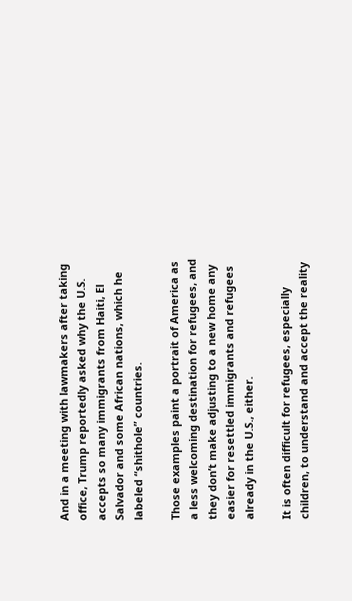And in a meeting with lawmakers after taking office, Trump reportedly asked why the U.S. accepts so many immigrants from Haiti, El Salvador and some African nations, which he labeled “shithole” countries.

Those examples paint a portrait of America as a less welcoming destination for refugees, and they don’t make adjusting to a new home any easier for resettled immigrants and refugees already in the U.S., either.

It is often difficult for refugees, especially children, to understand and accept the reality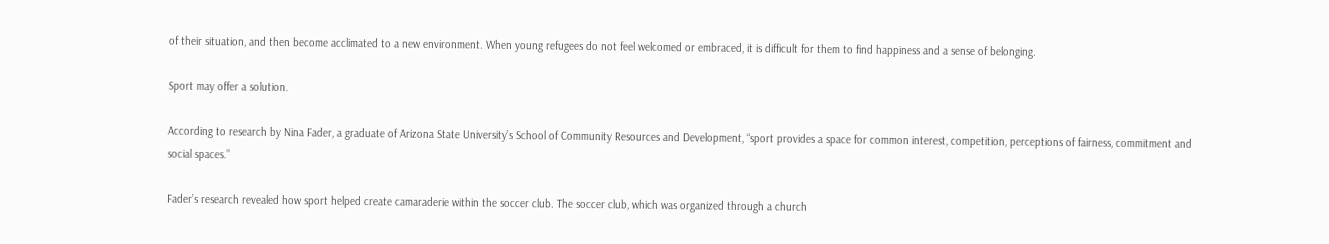of their situation, and then become acclimated to a new environment. When young refugees do not feel welcomed or embraced, it is difficult for them to find happiness and a sense of belonging.

Sport may offer a solution.

According to research by Nina Fader, a graduate of Arizona State University’s School of Community Resources and Development, “sport provides a space for common interest, competition, perceptions of fairness, commitment and social spaces.”

Fader’s research revealed how sport helped create camaraderie within the soccer club. The soccer club, which was organized through a church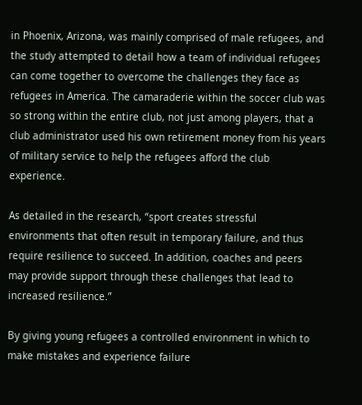in Phoenix, Arizona, was mainly comprised of male refugees, and the study attempted to detail how a team of individual refugees can come together to overcome the challenges they face as refugees in America. The camaraderie within the soccer club was so strong within the entire club, not just among players, that a club administrator used his own retirement money from his years of military service to help the refugees afford the club experience.

As detailed in the research, “sport creates stressful environments that often result in temporary failure, and thus require resilience to succeed. In addition, coaches and peers may provide support through these challenges that lead to increased resilience.”

By giving young refugees a controlled environment in which to make mistakes and experience failure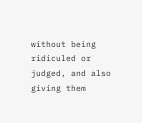without being ridiculed or judged, and also giving them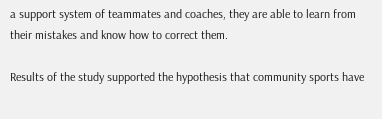a support system of teammates and coaches, they are able to learn from their mistakes and know how to correct them.

Results of the study supported the hypothesis that community sports have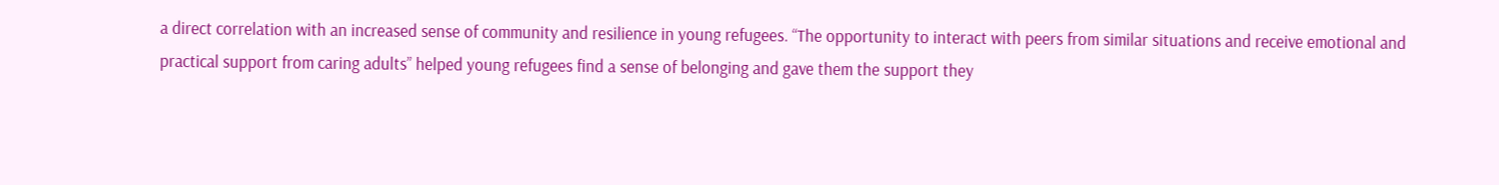a direct correlation with an increased sense of community and resilience in young refugees. “The opportunity to interact with peers from similar situations and receive emotional and practical support from caring adults” helped young refugees find a sense of belonging and gave them the support they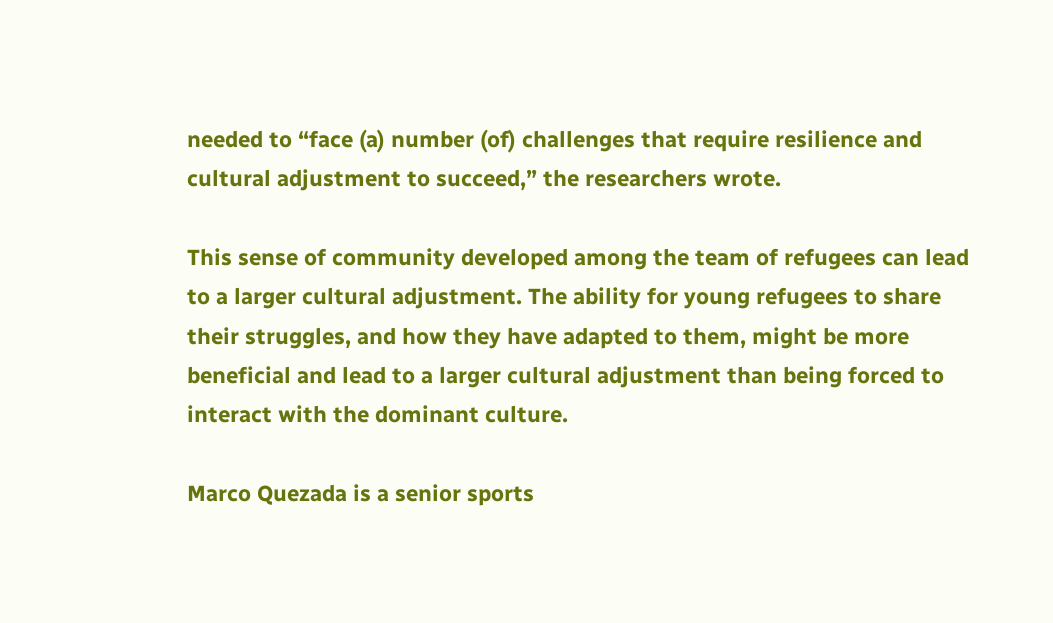needed to “face (a) number (of) challenges that require resilience and cultural adjustment to succeed,” the researchers wrote.

This sense of community developed among the team of refugees can lead to a larger cultural adjustment. The ability for young refugees to share their struggles, and how they have adapted to them, might be more beneficial and lead to a larger cultural adjustment than being forced to interact with the dominant culture.

Marco Quezada is a senior sports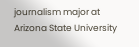journalism major at Arizona State University